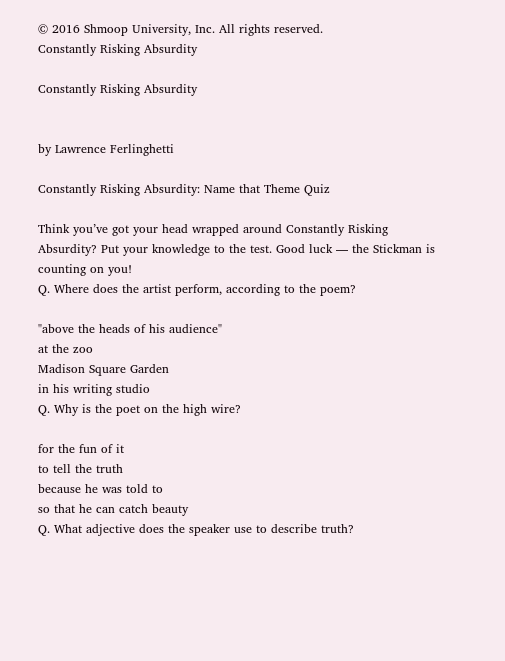© 2016 Shmoop University, Inc. All rights reserved.
Constantly Risking Absurdity

Constantly Risking Absurdity


by Lawrence Ferlinghetti

Constantly Risking Absurdity: Name that Theme Quiz

Think you’ve got your head wrapped around Constantly Risking Absurdity? Put your knowledge to the test. Good luck — the Stickman is counting on you!
Q. Where does the artist perform, according to the poem?

"above the heads of his audience"
at the zoo
Madison Square Garden
in his writing studio
Q. Why is the poet on the high wire?

for the fun of it
to tell the truth
because he was told to
so that he can catch beauty
Q. What adjective does the speaker use to describe truth?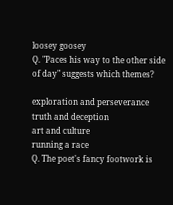loosey goosey
Q. "Paces his way to the other side of day" suggests which themes?

exploration and perseverance
truth and deception
art and culture
running a race
Q. The poet's fancy footwork is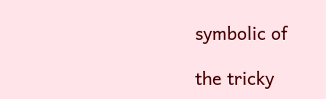symbolic of

the tricky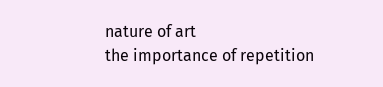nature of art
the importance of repetition